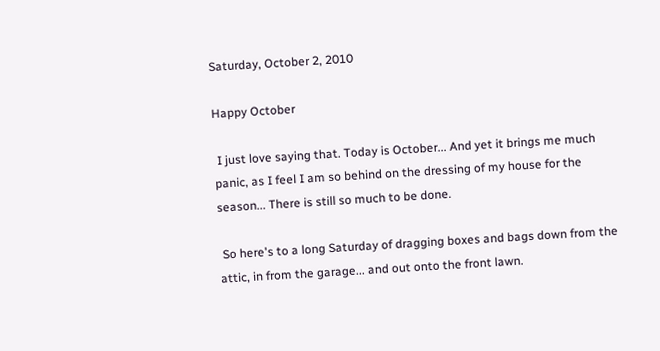Saturday, October 2, 2010

Happy October

 I just love saying that. Today is October... And yet it brings me much panic, as I feel I am so behind on the dressing of my house for the season... There is still so much to be done.

 So here's to a long Saturday of dragging boxes and bags down from the attic, in from the garage... and out onto the front lawn.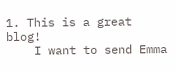1. This is a great blog!
    I want to send Emma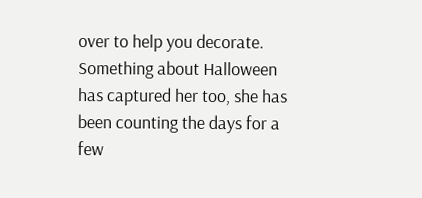over to help you decorate. Something about Halloween has captured her too, she has been counting the days for a few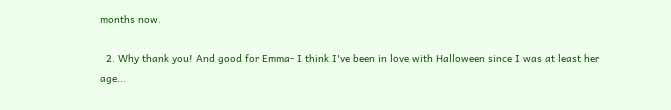months now.

  2. Why thank you! And good for Emma- I think I've been in love with Halloween since I was at least her age...